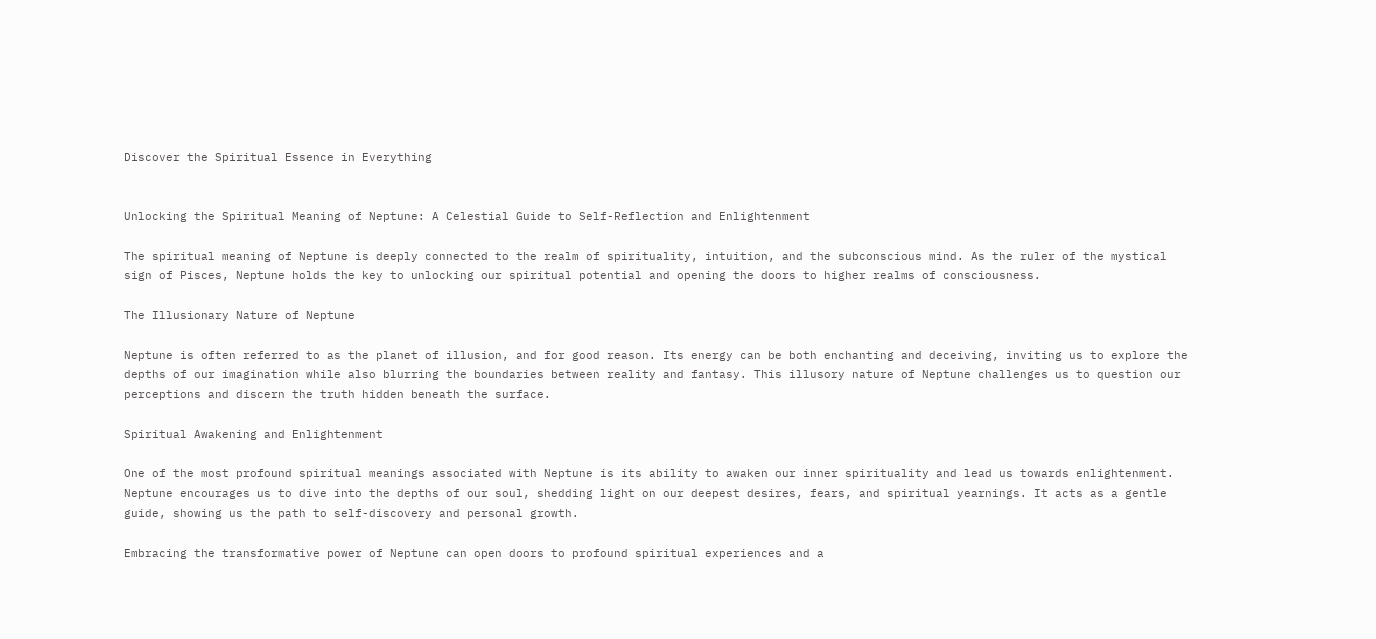Discover the Spiritual Essence in Everything


Unlocking the Spiritual Meaning of Neptune: A Celestial Guide to Self-Reflection and Enlightenment

The spiritual meaning of Neptune is deeply connected to the realm of spirituality, intuition, and the subconscious mind. As the ruler of the mystical sign of Pisces, Neptune holds the key to unlocking our spiritual potential and opening the doors to higher realms of consciousness.

The Illusionary Nature of Neptune

Neptune is often referred to as the planet of illusion, and for good reason. Its energy can be both enchanting and deceiving, inviting us to explore the depths of our imagination while also blurring the boundaries between reality and fantasy. This illusory nature of Neptune challenges us to question our perceptions and discern the truth hidden beneath the surface.

Spiritual Awakening and Enlightenment

One of the most profound spiritual meanings associated with Neptune is its ability to awaken our inner spirituality and lead us towards enlightenment. Neptune encourages us to dive into the depths of our soul, shedding light on our deepest desires, fears, and spiritual yearnings. It acts as a gentle guide, showing us the path to self-discovery and personal growth.

Embracing the transformative power of Neptune can open doors to profound spiritual experiences and a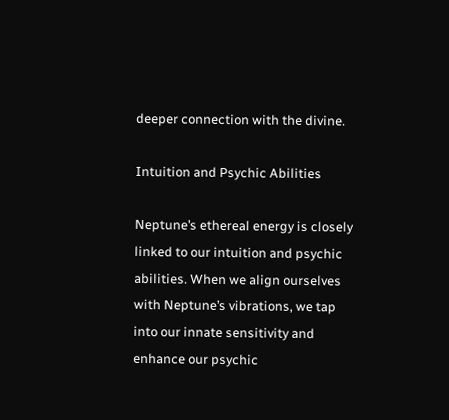deeper connection with the divine.

Intuition and Psychic Abilities

Neptune’s ethereal energy is closely linked to our intuition and psychic abilities. When we align ourselves with Neptune’s vibrations, we tap into our innate sensitivity and enhance our psychic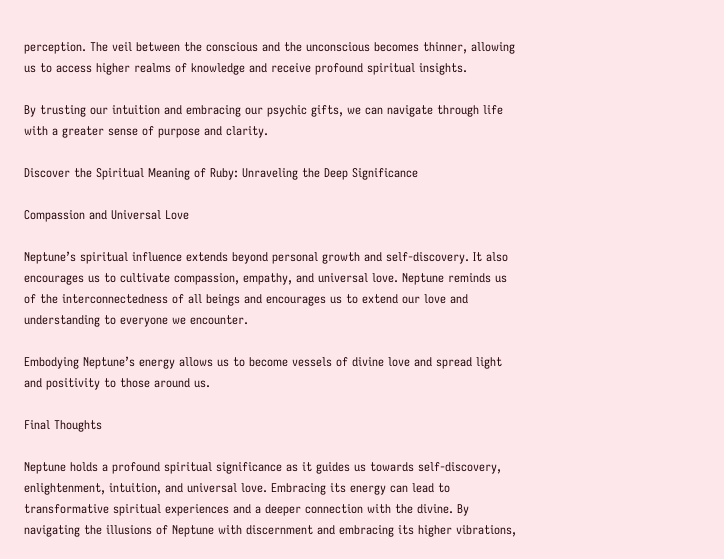perception. The veil between the conscious and the unconscious becomes thinner, allowing us to access higher realms of knowledge and receive profound spiritual insights.

By trusting our intuition and embracing our psychic gifts, we can navigate through life with a greater sense of purpose and clarity.

Discover the Spiritual Meaning of Ruby: Unraveling the Deep Significance

Compassion and Universal Love

Neptune’s spiritual influence extends beyond personal growth and self-discovery. It also encourages us to cultivate compassion, empathy, and universal love. Neptune reminds us of the interconnectedness of all beings and encourages us to extend our love and understanding to everyone we encounter.

Embodying Neptune’s energy allows us to become vessels of divine love and spread light and positivity to those around us.

Final Thoughts

Neptune holds a profound spiritual significance as it guides us towards self-discovery, enlightenment, intuition, and universal love. Embracing its energy can lead to transformative spiritual experiences and a deeper connection with the divine. By navigating the illusions of Neptune with discernment and embracing its higher vibrations,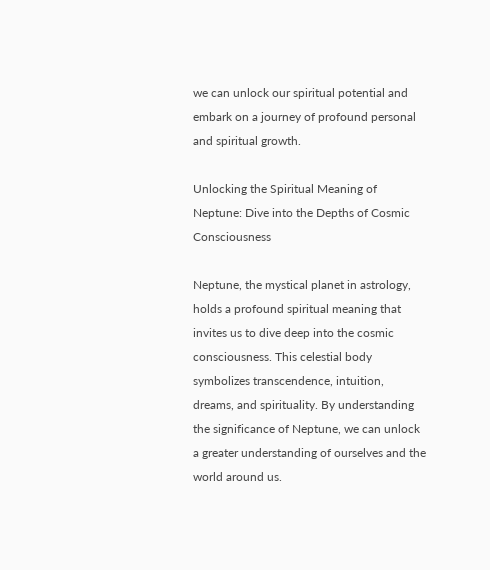we can unlock our spiritual potential and embark on a journey of profound personal and spiritual growth.

Unlocking the Spiritual Meaning of Neptune: Dive into the Depths of Cosmic Consciousness

Neptune, the mystical planet in astrology, holds a profound spiritual meaning that invites us to dive deep into the cosmic consciousness. This celestial body symbolizes transcendence, intuition, dreams, and spirituality. By understanding the significance of Neptune, we can unlock a greater understanding of ourselves and the world around us.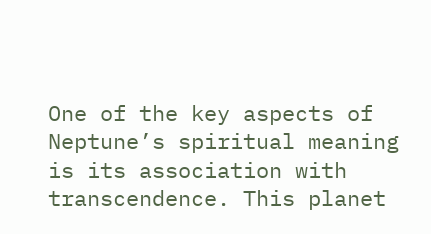One of the key aspects of Neptune’s spiritual meaning is its association with transcendence. This planet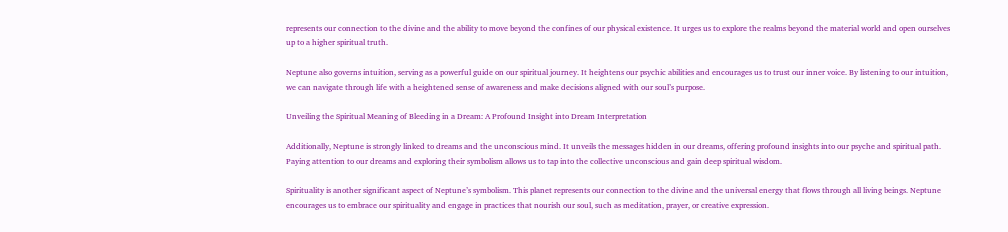represents our connection to the divine and the ability to move beyond the confines of our physical existence. It urges us to explore the realms beyond the material world and open ourselves up to a higher spiritual truth.

Neptune also governs intuition, serving as a powerful guide on our spiritual journey. It heightens our psychic abilities and encourages us to trust our inner voice. By listening to our intuition, we can navigate through life with a heightened sense of awareness and make decisions aligned with our soul’s purpose.

Unveiling the Spiritual Meaning of Bleeding in a Dream: A Profound Insight into Dream Interpretation

Additionally, Neptune is strongly linked to dreams and the unconscious mind. It unveils the messages hidden in our dreams, offering profound insights into our psyche and spiritual path. Paying attention to our dreams and exploring their symbolism allows us to tap into the collective unconscious and gain deep spiritual wisdom.

Spirituality is another significant aspect of Neptune’s symbolism. This planet represents our connection to the divine and the universal energy that flows through all living beings. Neptune encourages us to embrace our spirituality and engage in practices that nourish our soul, such as meditation, prayer, or creative expression.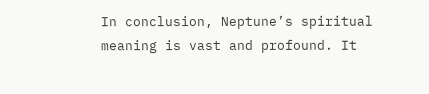In conclusion, Neptune’s spiritual meaning is vast and profound. It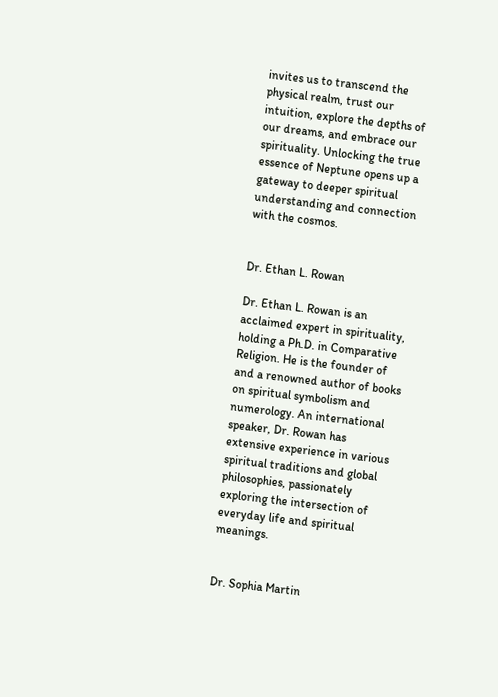invites us to transcend the physical realm, trust our intuition, explore the depths of our dreams, and embrace our spirituality. Unlocking the true essence of Neptune opens up a gateway to deeper spiritual understanding and connection with the cosmos.


Dr. Ethan L. Rowan

Dr. Ethan L. Rowan is an acclaimed expert in spirituality, holding a Ph.D. in Comparative Religion. He is the founder of and a renowned author of books on spiritual symbolism and numerology. An international speaker, Dr. Rowan has extensive experience in various spiritual traditions and global philosophies, passionately exploring the intersection of everyday life and spiritual meanings.


Dr. Sophia Martin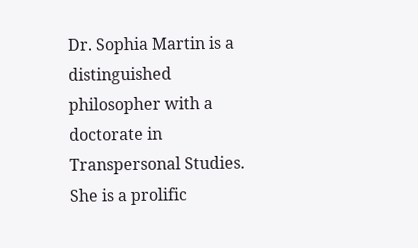Dr. Sophia Martin is a distinguished philosopher with a doctorate in Transpersonal Studies. She is a prolific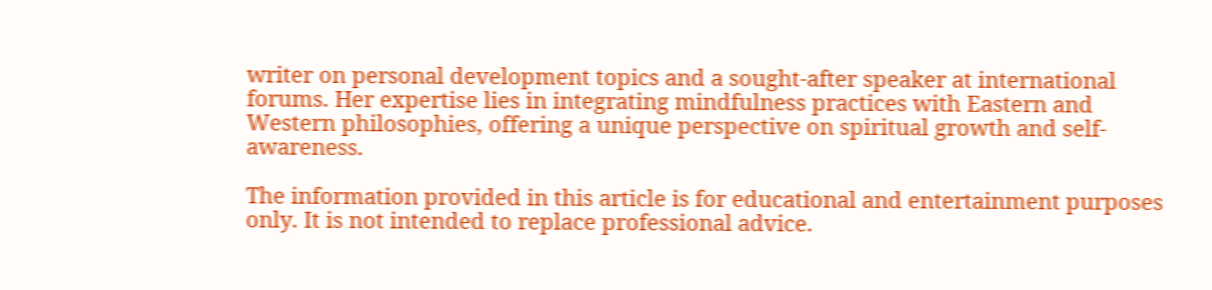writer on personal development topics and a sought-after speaker at international forums. Her expertise lies in integrating mindfulness practices with Eastern and Western philosophies, offering a unique perspective on spiritual growth and self-awareness.

The information provided in this article is for educational and entertainment purposes only. It is not intended to replace professional advice.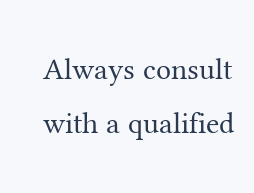Always consult with a qualified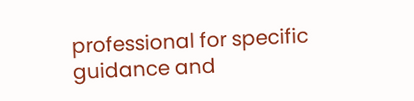professional for specific guidance and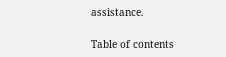assistance.

Table of contents